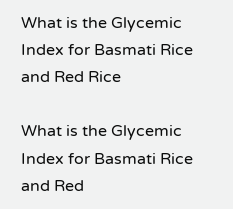What is the Glycemic Index for Basmati Rice and Red Rice

What is the Glycemic Index for Basmati Rice and Red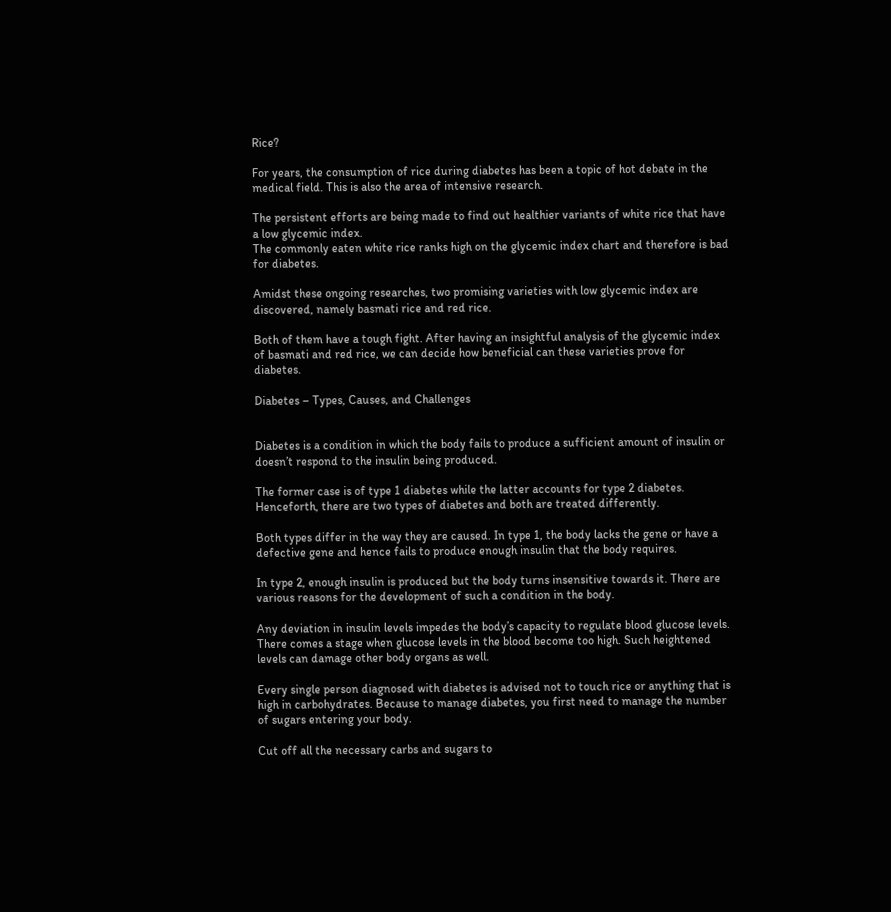Rice?

For years, the consumption of rice during diabetes has been a topic of hot debate in the medical field. This is also the area of intensive research.

The persistent efforts are being made to find out healthier variants of white rice that have a low glycemic index.
The commonly eaten white rice ranks high on the glycemic index chart and therefore is bad for diabetes.

Amidst these ongoing researches, two promising varieties with low glycemic index are discovered, namely basmati rice and red rice.

Both of them have a tough fight. After having an insightful analysis of the glycemic index of basmati and red rice, we can decide how beneficial can these varieties prove for diabetes.

Diabetes – Types, Causes, and Challenges


Diabetes is a condition in which the body fails to produce a sufficient amount of insulin or doesn’t respond to the insulin being produced.

The former case is of type 1 diabetes while the latter accounts for type 2 diabetes. Henceforth, there are two types of diabetes and both are treated differently.

Both types differ in the way they are caused. In type 1, the body lacks the gene or have a defective gene and hence fails to produce enough insulin that the body requires.

In type 2, enough insulin is produced but the body turns insensitive towards it. There are various reasons for the development of such a condition in the body.

Any deviation in insulin levels impedes the body’s capacity to regulate blood glucose levels. There comes a stage when glucose levels in the blood become too high. Such heightened levels can damage other body organs as well.

Every single person diagnosed with diabetes is advised not to touch rice or anything that is high in carbohydrates. Because to manage diabetes, you first need to manage the number of sugars entering your body.

Cut off all the necessary carbs and sugars to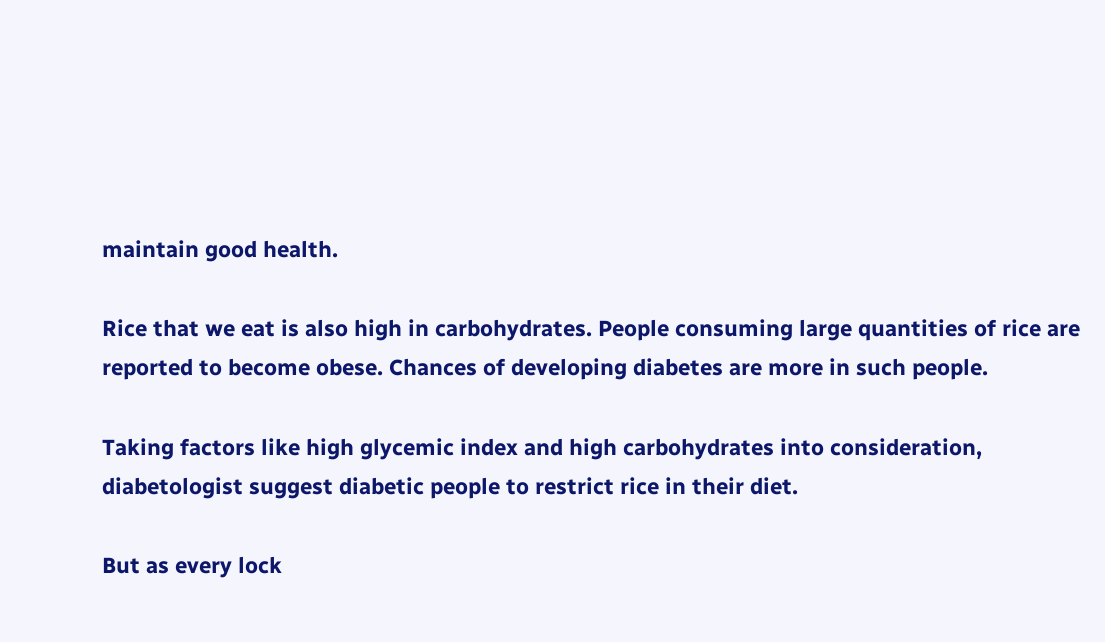maintain good health.

Rice that we eat is also high in carbohydrates. People consuming large quantities of rice are reported to become obese. Chances of developing diabetes are more in such people.

Taking factors like high glycemic index and high carbohydrates into consideration, diabetologist suggest diabetic people to restrict rice in their diet.

But as every lock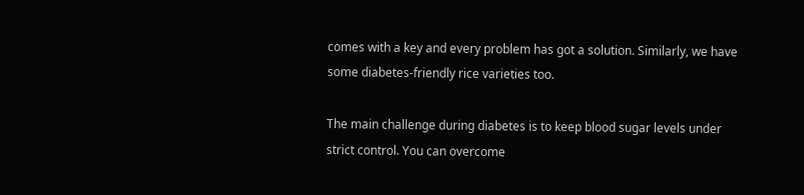comes with a key and every problem has got a solution. Similarly, we have some diabetes-friendly rice varieties too.

The main challenge during diabetes is to keep blood sugar levels under strict control. You can overcome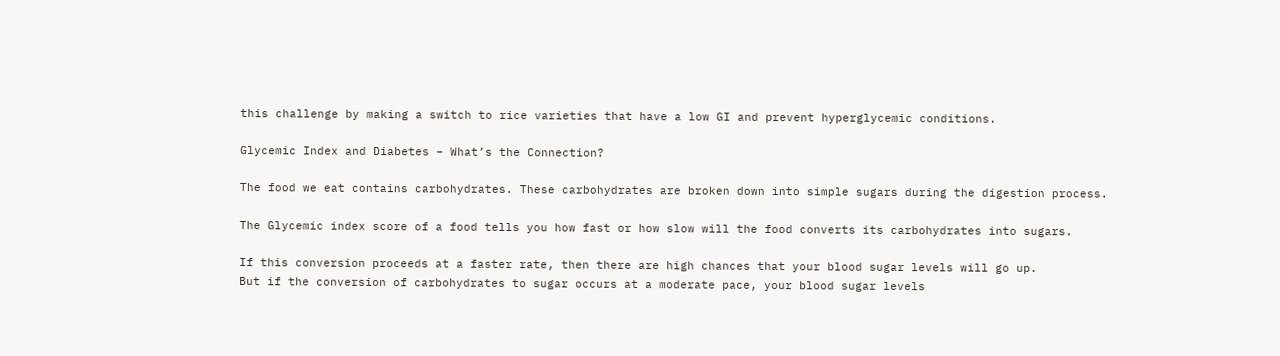this challenge by making a switch to rice varieties that have a low GI and prevent hyperglycemic conditions.

Glycemic Index and Diabetes – What’s the Connection?

The food we eat contains carbohydrates. These carbohydrates are broken down into simple sugars during the digestion process.

The Glycemic index score of a food tells you how fast or how slow will the food converts its carbohydrates into sugars.

If this conversion proceeds at a faster rate, then there are high chances that your blood sugar levels will go up.
But if the conversion of carbohydrates to sugar occurs at a moderate pace, your blood sugar levels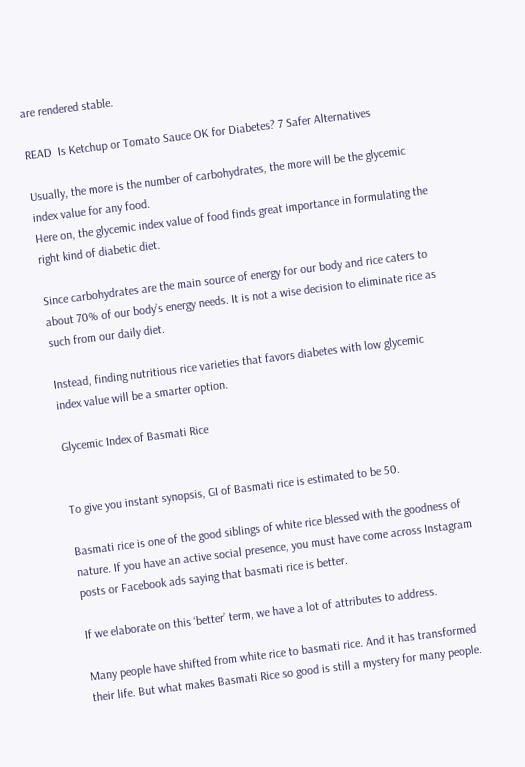are rendered stable.

READ  Is Ketchup or Tomato Sauce OK for Diabetes? 7 Safer Alternatives

Usually, the more is the number of carbohydrates, the more will be the glycemic index value for any food.
Here on, the glycemic index value of food finds great importance in formulating the right kind of diabetic diet.

Since carbohydrates are the main source of energy for our body and rice caters to about 70% of our body’s energy needs. It is not a wise decision to eliminate rice as such from our daily diet.

Instead, finding nutritious rice varieties that favors diabetes with low glycemic index value will be a smarter option.

Glycemic Index of Basmati Rice


To give you instant synopsis, GI of Basmati rice is estimated to be 50.

Basmati rice is one of the good siblings of white rice blessed with the goodness of nature. If you have an active social presence, you must have come across Instagram posts or Facebook ads saying that basmati rice is better.

If we elaborate on this ‘better’ term, we have a lot of attributes to address.

Many people have shifted from white rice to basmati rice. And it has transformed their life. But what makes Basmati Rice so good is still a mystery for many people.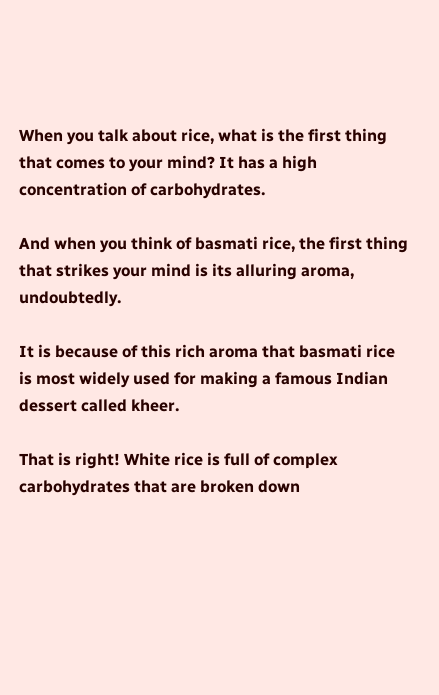When you talk about rice, what is the first thing that comes to your mind? It has a high concentration of carbohydrates.

And when you think of basmati rice, the first thing that strikes your mind is its alluring aroma, undoubtedly.

It is because of this rich aroma that basmati rice is most widely used for making a famous Indian dessert called kheer.

That is right! White rice is full of complex carbohydrates that are broken down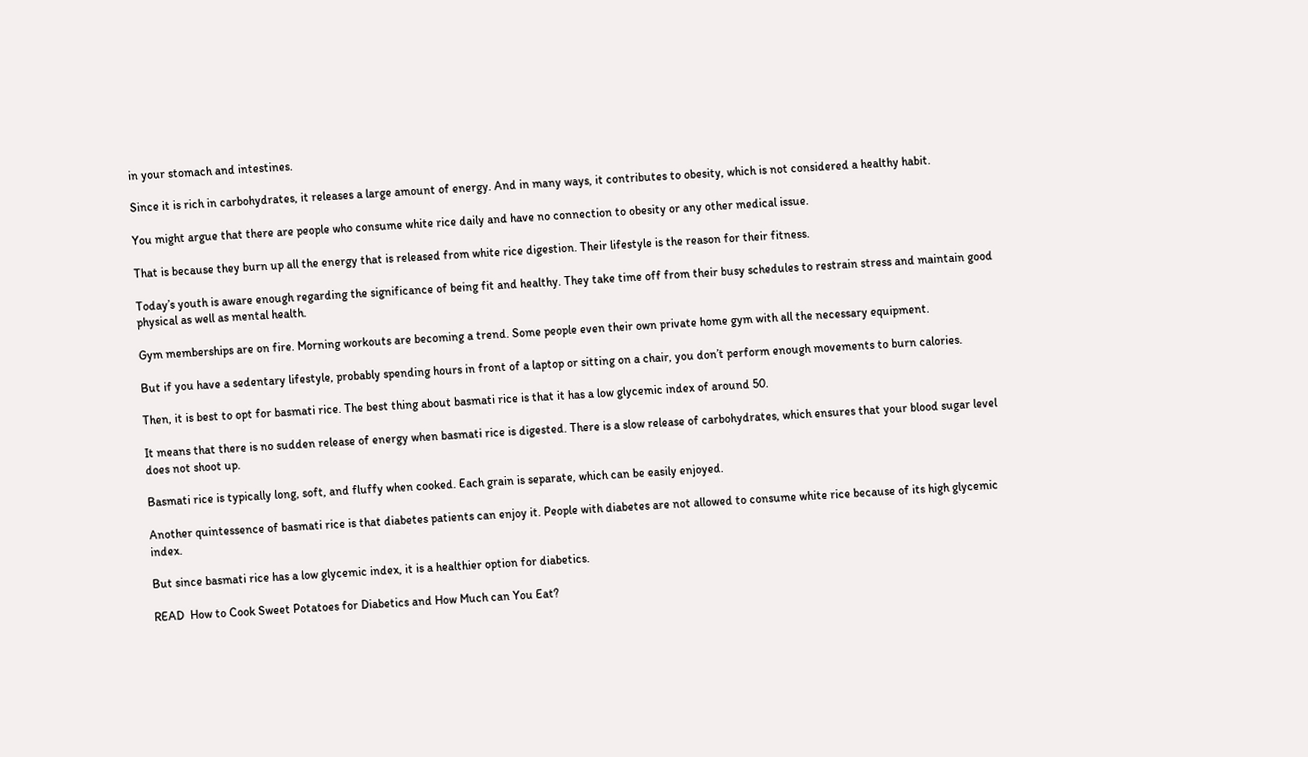in your stomach and intestines.

Since it is rich in carbohydrates, it releases a large amount of energy. And in many ways, it contributes to obesity, which is not considered a healthy habit.

You might argue that there are people who consume white rice daily and have no connection to obesity or any other medical issue.

That is because they burn up all the energy that is released from white rice digestion. Their lifestyle is the reason for their fitness.

Today’s youth is aware enough regarding the significance of being fit and healthy. They take time off from their busy schedules to restrain stress and maintain good physical as well as mental health.

Gym memberships are on fire. Morning workouts are becoming a trend. Some people even their own private home gym with all the necessary equipment.

But if you have a sedentary lifestyle, probably spending hours in front of a laptop or sitting on a chair, you don’t perform enough movements to burn calories.

Then, it is best to opt for basmati rice. The best thing about basmati rice is that it has a low glycemic index of around 50.

It means that there is no sudden release of energy when basmati rice is digested. There is a slow release of carbohydrates, which ensures that your blood sugar level does not shoot up.

Basmati rice is typically long, soft, and fluffy when cooked. Each grain is separate, which can be easily enjoyed.

Another quintessence of basmati rice is that diabetes patients can enjoy it. People with diabetes are not allowed to consume white rice because of its high glycemic index.

But since basmati rice has a low glycemic index, it is a healthier option for diabetics.

READ  How to Cook Sweet Potatoes for Diabetics and How Much can You Eat?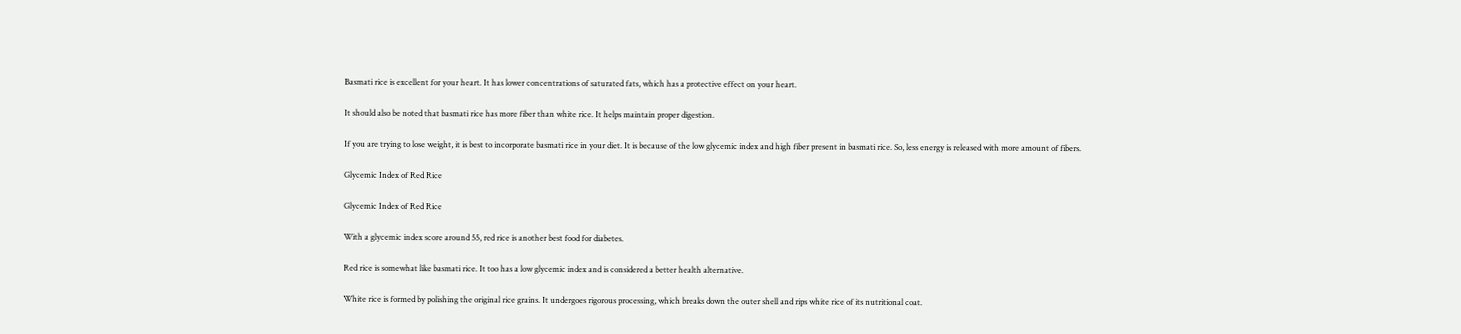Basmati rice is excellent for your heart. It has lower concentrations of saturated fats, which has a protective effect on your heart.

It should also be noted that basmati rice has more fiber than white rice. It helps maintain proper digestion.

If you are trying to lose weight, it is best to incorporate basmati rice in your diet. It is because of the low glycemic index and high fiber present in basmati rice. So, less energy is released with more amount of fibers.

Glycemic Index of Red Rice

Glycemic Index of Red Rice

With a glycemic index score around 55, red rice is another best food for diabetes.

Red rice is somewhat like basmati rice. It too has a low glycemic index and is considered a better health alternative.

White rice is formed by polishing the original rice grains. It undergoes rigorous processing, which breaks down the outer shell and rips white rice of its nutritional coat.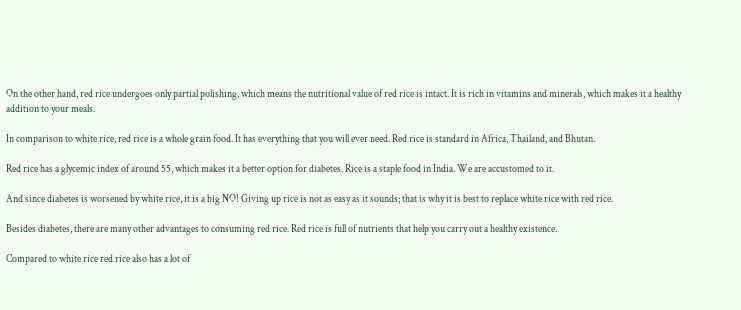On the other hand, red rice undergoes only partial polishing, which means the nutritional value of red rice is intact. It is rich in vitamins and minerals, which makes it a healthy addition to your meals.

In comparison to white rice, red rice is a whole grain food. It has everything that you will ever need. Red rice is standard in Africa, Thailand, and Bhutan.

Red rice has a glycemic index of around 55, which makes it a better option for diabetes. Rice is a staple food in India. We are accustomed to it.

And since diabetes is worsened by white rice, it is a big NO! Giving up rice is not as easy as it sounds; that is why it is best to replace white rice with red rice.

Besides diabetes, there are many other advantages to consuming red rice. Red rice is full of nutrients that help you carry out a healthy existence.

Compared to white rice red rice also has a lot of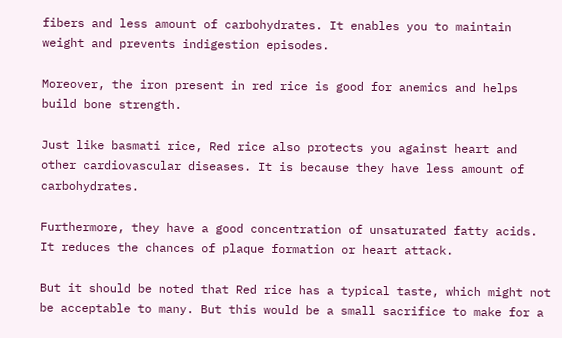fibers and less amount of carbohydrates. It enables you to maintain weight and prevents indigestion episodes.

Moreover, the iron present in red rice is good for anemics and helps build bone strength.

Just like basmati rice, Red rice also protects you against heart and other cardiovascular diseases. It is because they have less amount of carbohydrates.

Furthermore, they have a good concentration of unsaturated fatty acids. It reduces the chances of plaque formation or heart attack.

But it should be noted that Red rice has a typical taste, which might not be acceptable to many. But this would be a small sacrifice to make for a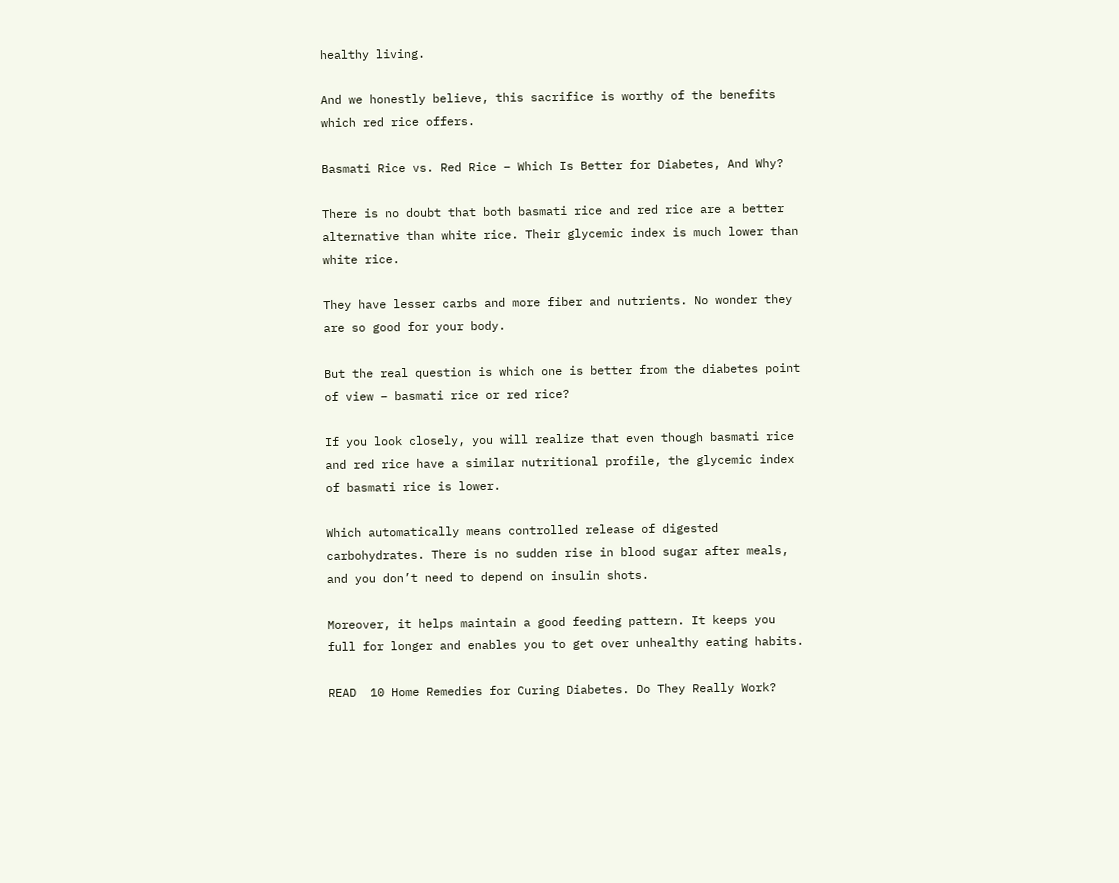healthy living.

And we honestly believe, this sacrifice is worthy of the benefits which red rice offers.

Basmati Rice vs. Red Rice – Which Is Better for Diabetes, And Why?

There is no doubt that both basmati rice and red rice are a better alternative than white rice. Their glycemic index is much lower than white rice.

They have lesser carbs and more fiber and nutrients. No wonder they are so good for your body.

But the real question is which one is better from the diabetes point of view – basmati rice or red rice?

If you look closely, you will realize that even though basmati rice and red rice have a similar nutritional profile, the glycemic index of basmati rice is lower.

Which automatically means controlled release of digested carbohydrates. There is no sudden rise in blood sugar after meals, and you don’t need to depend on insulin shots.

Moreover, it helps maintain a good feeding pattern. It keeps you full for longer and enables you to get over unhealthy eating habits.

READ  10 Home Remedies for Curing Diabetes. Do They Really Work?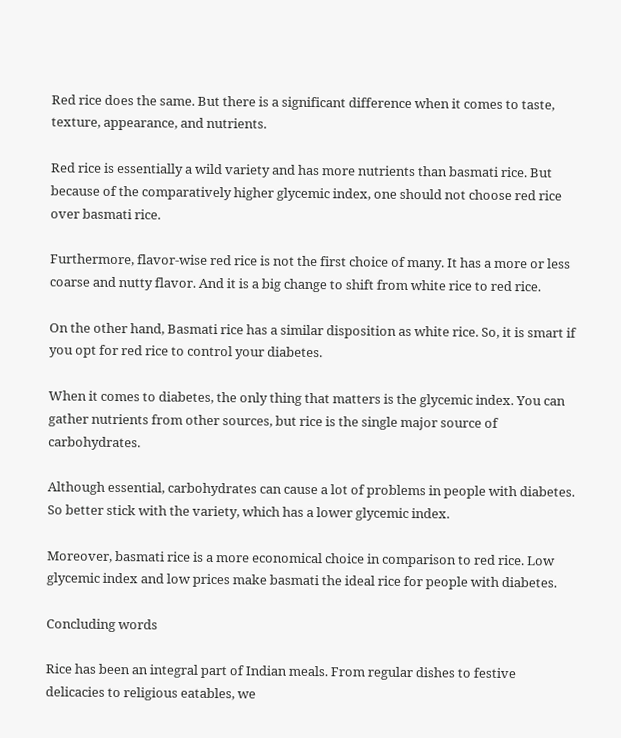Red rice does the same. But there is a significant difference when it comes to taste, texture, appearance, and nutrients.

Red rice is essentially a wild variety and has more nutrients than basmati rice. But because of the comparatively higher glycemic index, one should not choose red rice over basmati rice.

Furthermore, flavor-wise red rice is not the first choice of many. It has a more or less coarse and nutty flavor. And it is a big change to shift from white rice to red rice.

On the other hand, Basmati rice has a similar disposition as white rice. So, it is smart if you opt for red rice to control your diabetes.

When it comes to diabetes, the only thing that matters is the glycemic index. You can gather nutrients from other sources, but rice is the single major source of carbohydrates.

Although essential, carbohydrates can cause a lot of problems in people with diabetes. So better stick with the variety, which has a lower glycemic index.

Moreover, basmati rice is a more economical choice in comparison to red rice. Low glycemic index and low prices make basmati the ideal rice for people with diabetes.

Concluding words

Rice has been an integral part of Indian meals. From regular dishes to festive delicacies to religious eatables, we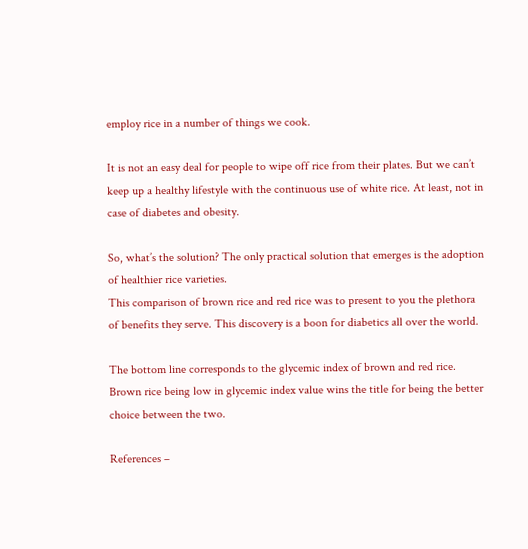employ rice in a number of things we cook.

It is not an easy deal for people to wipe off rice from their plates. But we can’t keep up a healthy lifestyle with the continuous use of white rice. At least, not in case of diabetes and obesity.

So, what’s the solution? The only practical solution that emerges is the adoption of healthier rice varieties.
This comparison of brown rice and red rice was to present to you the plethora of benefits they serve. This discovery is a boon for diabetics all over the world.

The bottom line corresponds to the glycemic index of brown and red rice. Brown rice being low in glycemic index value wins the title for being the better choice between the two.

References –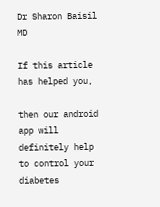Dr Sharon Baisil MD

If this article has helped you,

then our android app will definitely help to control your diabetes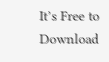It’s Free to Download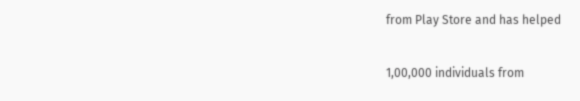from Play Store and has helped

1,00,000 individuals from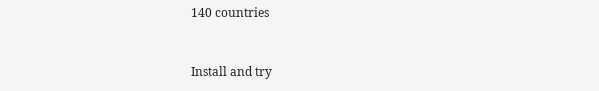140 countries


Install and try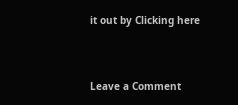it out by Clicking here


Leave a Comment